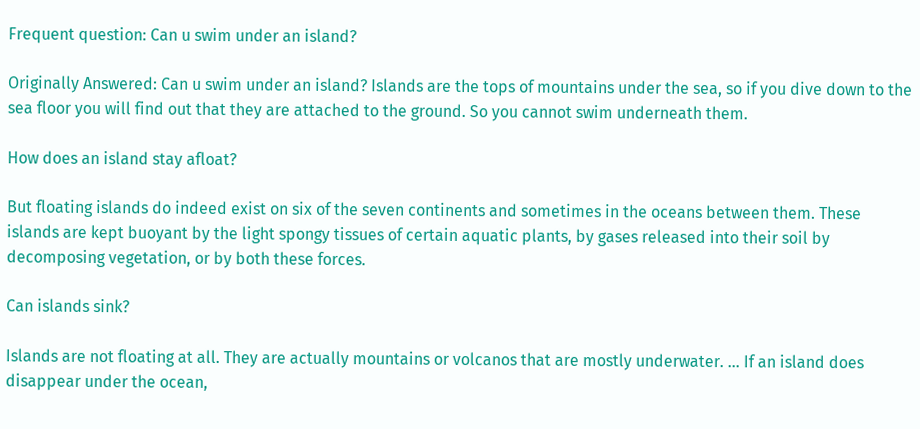Frequent question: Can u swim under an island?

Originally Answered: Can u swim under an island? Islands are the tops of mountains under the sea, so if you dive down to the sea floor you will find out that they are attached to the ground. So you cannot swim underneath them.

How does an island stay afloat?

But floating islands do indeed exist on six of the seven continents and sometimes in the oceans between them. These islands are kept buoyant by the light spongy tissues of certain aquatic plants, by gases released into their soil by decomposing vegetation, or by both these forces.

Can islands sink?

Islands are not floating at all. They are actually mountains or volcanos that are mostly underwater. … If an island does disappear under the ocean,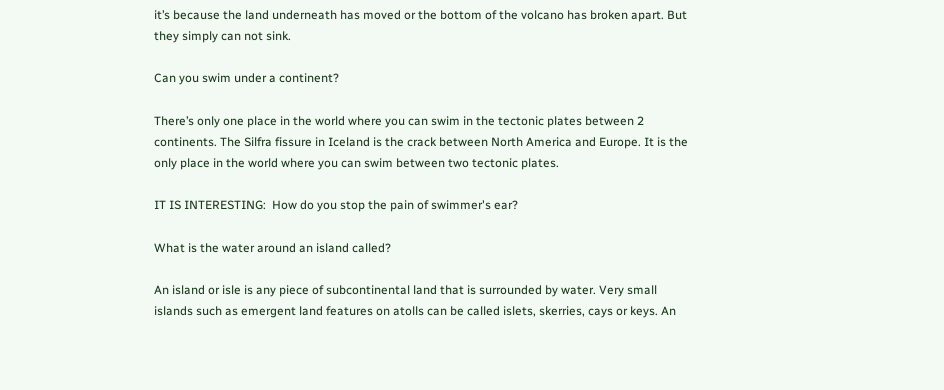it’s because the land underneath has moved or the bottom of the volcano has broken apart. But they simply can not sink.

Can you swim under a continent?

There’s only one place in the world where you can swim in the tectonic plates between 2 continents. The Silfra fissure in Iceland is the crack between North America and Europe. It is the only place in the world where you can swim between two tectonic plates.

IT IS INTERESTING:  How do you stop the pain of swimmer's ear?

What is the water around an island called?

An island or isle is any piece of subcontinental land that is surrounded by water. Very small islands such as emergent land features on atolls can be called islets, skerries, cays or keys. An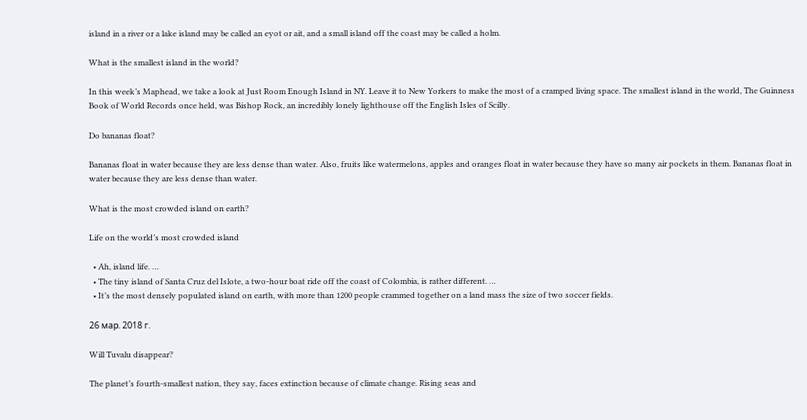island in a river or a lake island may be called an eyot or ait, and a small island off the coast may be called a holm.

What is the smallest island in the world?

In this week’s Maphead, we take a look at Just Room Enough Island in NY. Leave it to New Yorkers to make the most of a cramped living space. The smallest island in the world, The Guinness Book of World Records once held, was Bishop Rock, an incredibly lonely lighthouse off the English Isles of Scilly.

Do bananas float?

Bananas float in water because they are less dense than water. Also, fruits like watermelons, apples and oranges float in water because they have so many air pockets in them. Bananas float in water because they are less dense than water.

What is the most crowded island on earth?

Life on the world’s most crowded island

  • Ah, island life. …
  • The tiny island of Santa Cruz del Islote, a two-hour boat ride off the coast of Colombia, is rather different. …
  • It’s the most densely populated island on earth, with more than 1200 people crammed together on a land mass the size of two soccer fields.

26 мар. 2018 г.

Will Tuvalu disappear?

The planet’s fourth-smallest nation, they say, faces extinction because of climate change. Rising seas and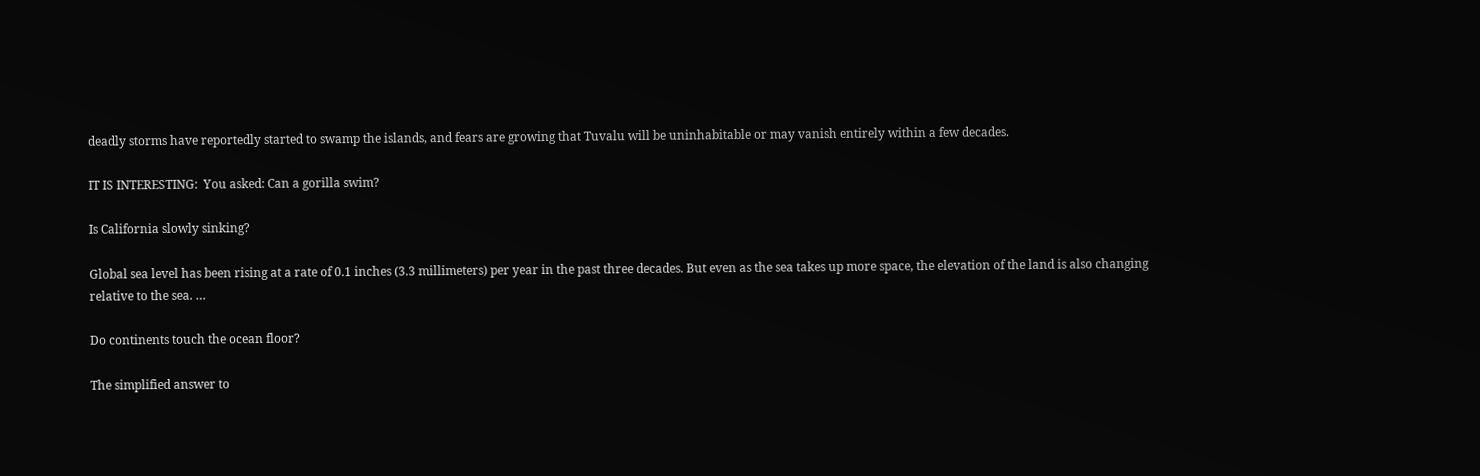deadly storms have reportedly started to swamp the islands, and fears are growing that Tuvalu will be uninhabitable or may vanish entirely within a few decades.

IT IS INTERESTING:  You asked: Can a gorilla swim?

Is California slowly sinking?

Global sea level has been rising at a rate of 0.1 inches (3.3 millimeters) per year in the past three decades. But even as the sea takes up more space, the elevation of the land is also changing relative to the sea. …

Do continents touch the ocean floor?

The simplified answer to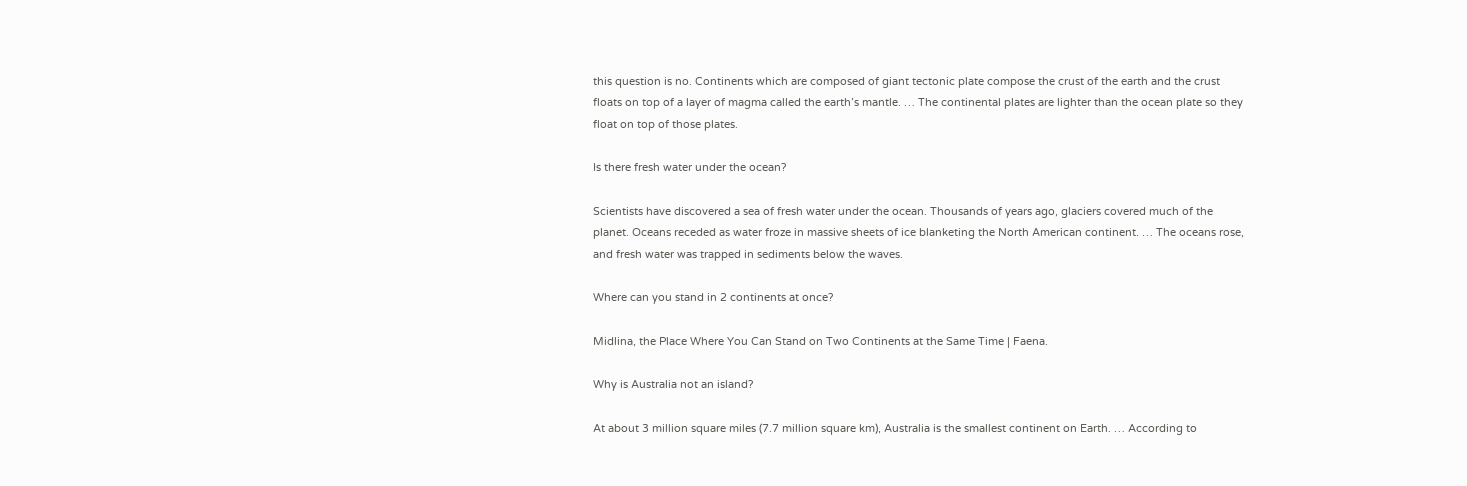this question is no. Continents which are composed of giant tectonic plate compose the crust of the earth and the crust floats on top of a layer of magma called the earth’s mantle. … The continental plates are lighter than the ocean plate so they float on top of those plates.

Is there fresh water under the ocean?

Scientists have discovered a sea of fresh water under the ocean. Thousands of years ago, glaciers covered much of the planet. Oceans receded as water froze in massive sheets of ice blanketing the North American continent. … The oceans rose, and fresh water was trapped in sediments below the waves.

Where can you stand in 2 continents at once?

Midlina, the Place Where You Can Stand on Two Continents at the Same Time | Faena.

Why is Australia not an island?

At about 3 million square miles (7.7 million square km), Australia is the smallest continent on Earth. … According to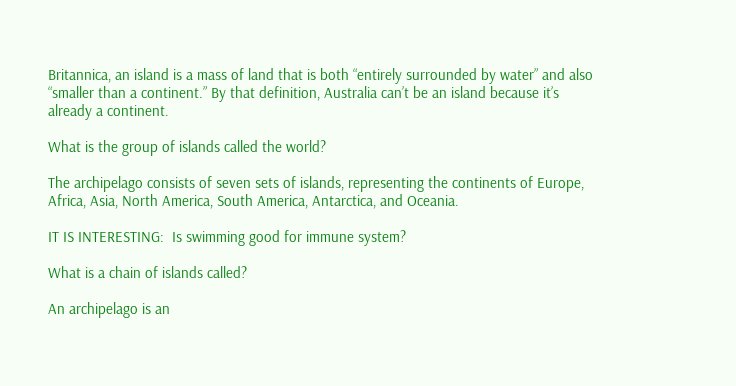Britannica, an island is a mass of land that is both “entirely surrounded by water” and also “smaller than a continent.” By that definition, Australia can’t be an island because it’s already a continent.

What is the group of islands called the world?

The archipelago consists of seven sets of islands, representing the continents of Europe, Africa, Asia, North America, South America, Antarctica, and Oceania.

IT IS INTERESTING:  Is swimming good for immune system?

What is a chain of islands called?

An archipelago is an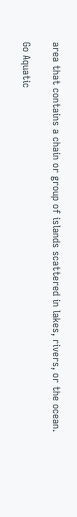area that contains a chain or group of islands scattered in lakes, rivers, or the ocean.

Go Aquatic